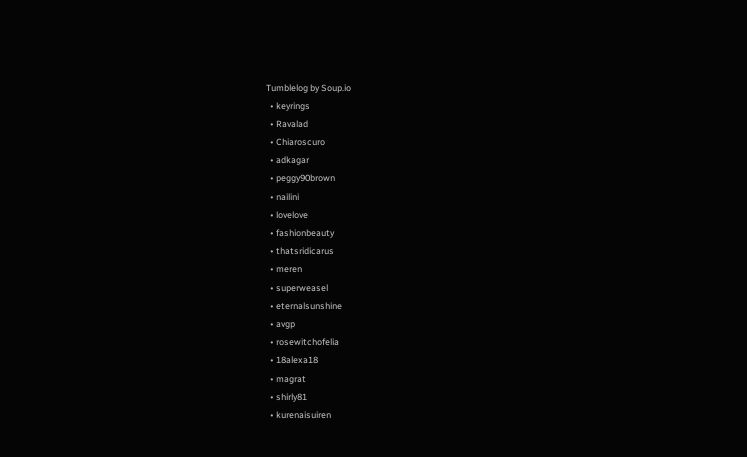Tumblelog by Soup.io
  • keyrings
  • Ravalad
  • Chiaroscuro
  • adkagar
  • peggy90brown
  • nailini
  • lovelove
  • fashionbeauty
  • thatsridicarus
  • meren
  • superweasel
  • eternalsunshine
  • avgp
  • rosewitchofelia
  • 18alexa18
  • magrat
  • shirly81
  • kurenaisuiren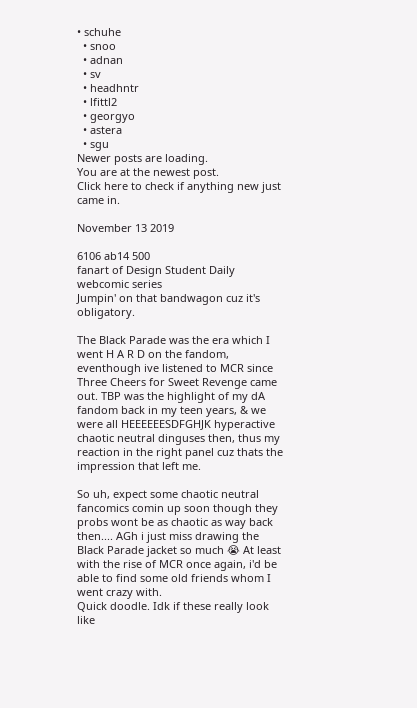• schuhe
  • snoo
  • adnan
  • sv
  • headhntr
  • lfittl2
  • georgyo
  • astera
  • sgu
Newer posts are loading.
You are at the newest post.
Click here to check if anything new just came in.

November 13 2019

6106 ab14 500
fanart of Design Student Daily webcomic series
Jumpin' on that bandwagon cuz it's obligatory.

The Black Parade was the era which I went H A R D on the fandom, eventhough ive listened to MCR since Three Cheers for Sweet Revenge came out. TBP was the highlight of my dA fandom back in my teen years, & we were all HEEEEEESDFGHJK hyperactive chaotic neutral dinguses then, thus my reaction in the right panel cuz thats the impression that left me.

So uh, expect some chaotic neutral fancomics comin up soon though they probs wont be as chaotic as way back then.... AGh i just miss drawing the Black Parade jacket so much 😭 At least with the rise of MCR once again, i'd be able to find some old friends whom I went crazy with.
Quick doodle. Idk if these really look like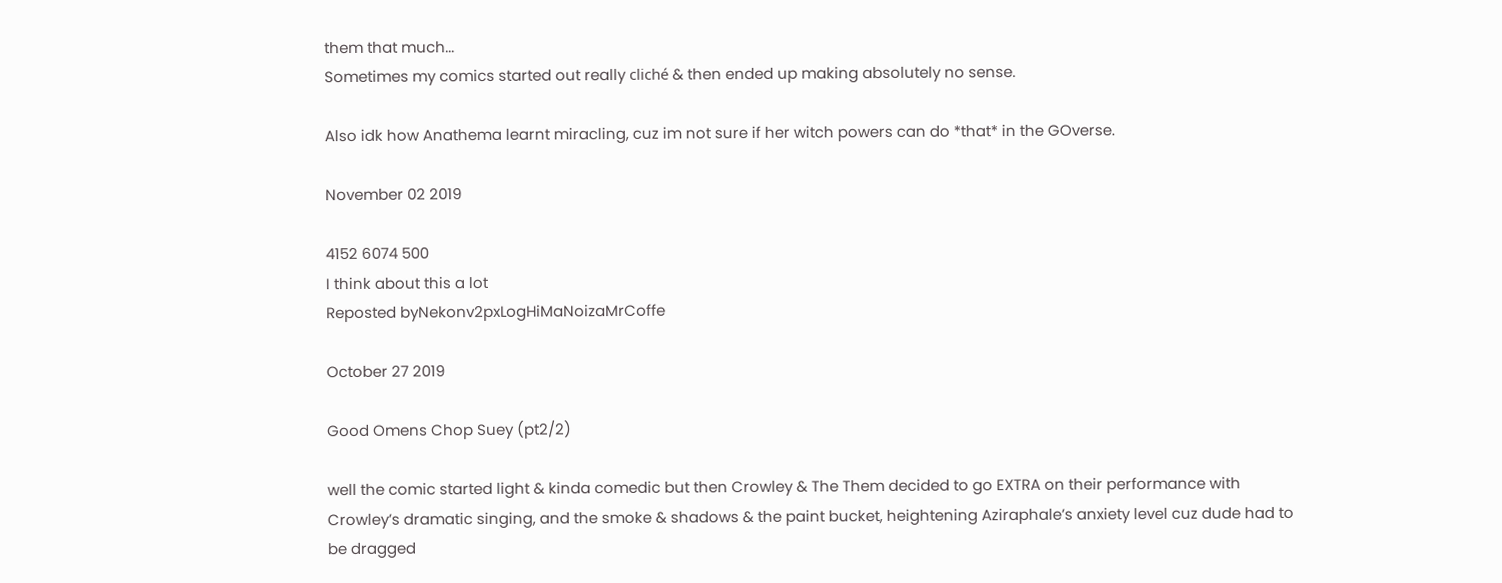them that much...
Sometimes my comics started out really cliché & then ended up making absolutely no sense.

Also idk how Anathema learnt miracling, cuz im not sure if her witch powers can do *that* in the GOverse.

November 02 2019

4152 6074 500
I think about this a lot
Reposted byNekonv2pxLogHiMaNoizaMrCoffe

October 27 2019

Good Omens Chop Suey (pt2/2)

well the comic started light & kinda comedic but then Crowley & The Them decided to go EXTRA on their performance with Crowley’s dramatic singing, and the smoke & shadows & the paint bucket, heightening Aziraphale’s anxiety level cuz dude had to be dragged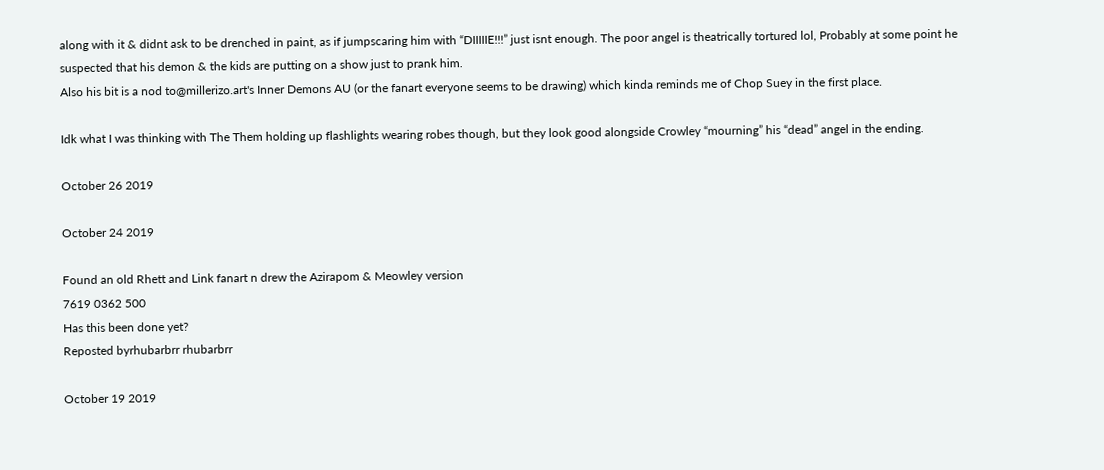along with it & didnt ask to be drenched in paint, as if jumpscaring him with “DIIIIIE!!!” just isnt enough. The poor angel is theatrically tortured lol, Probably at some point he suspected that his demon & the kids are putting on a show just to prank him.
Also his bit is a nod to@millerizo.art's Inner Demons AU (or the fanart everyone seems to be drawing) which kinda reminds me of Chop Suey in the first place.

Idk what I was thinking with The Them holding up flashlights wearing robes though, but they look good alongside Crowley “mourning” his “dead” angel in the ending.

October 26 2019

October 24 2019

Found an old Rhett and Link fanart n drew the Azirapom & Meowley version
7619 0362 500
Has this been done yet?
Reposted byrhubarbrr rhubarbrr

October 19 2019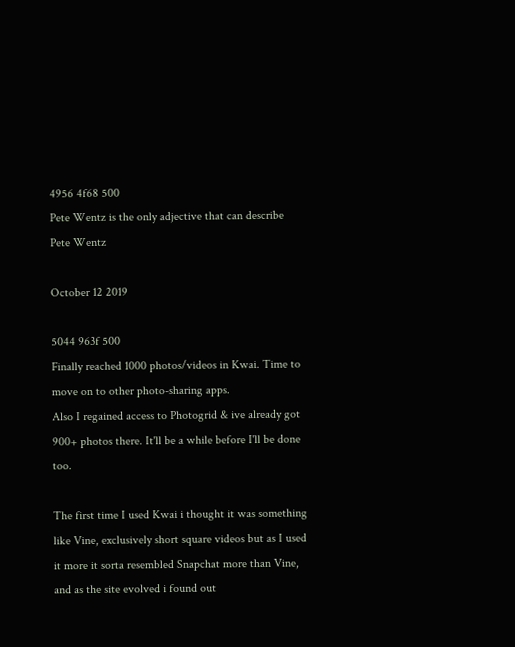4956 4f68 500
Pete Wentz is the only adjective that can describe Pete Wentz

October 12 2019

5044 963f 500
Finally reached 1000 photos/videos in Kwai. Time to move on to other photo-sharing apps.
Also I regained access to Photogrid & ive already got 900+ photos there. It'll be a while before I'll be done too.

The first time I used Kwai i thought it was something like Vine, exclusively short square videos but as I used it more it sorta resembled Snapchat more than Vine, and as the site evolved i found out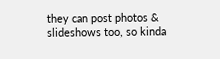they can post photos & slideshows too, so kinda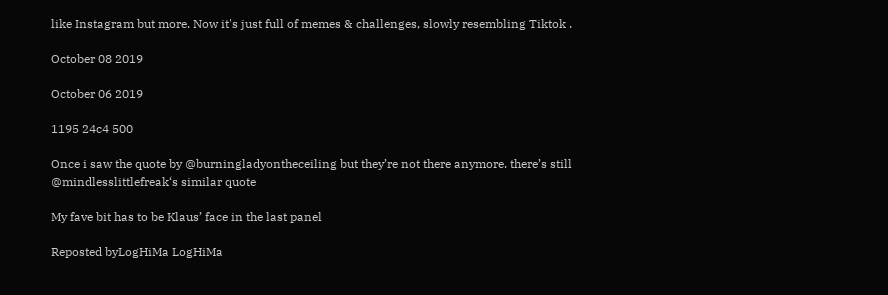like Instagram but more. Now it's just full of memes & challenges, slowly resembling Tiktok .

October 08 2019

October 06 2019

1195 24c4 500

Once i saw the quote by @burningladyontheceiling but they’re not there anymore. there’s still @mindlesslittlefreak‘s similar quote

My fave bit has to be Klaus’ face in the last panel

Reposted byLogHiMa LogHiMa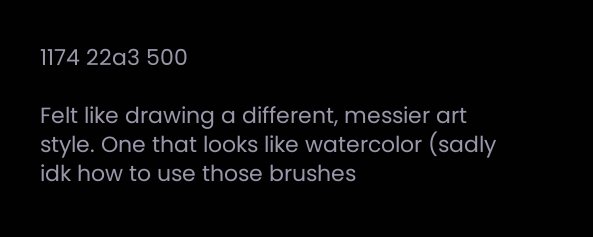1174 22a3 500

Felt like drawing a different, messier art style. One that looks like watercolor (sadly idk how to use those brushes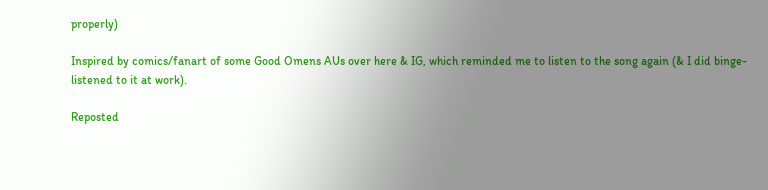properly)

Inspired by comics/fanart of some Good Omens AUs over here & IG, which reminded me to listen to the song again (& I did binge-listened to it at work).

Reposted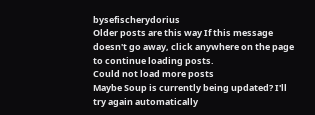bysefischerydorius
Older posts are this way If this message doesn't go away, click anywhere on the page to continue loading posts.
Could not load more posts
Maybe Soup is currently being updated? I'll try again automatically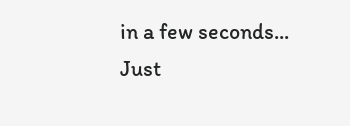in a few seconds...
Just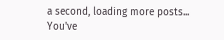a second, loading more posts...
You've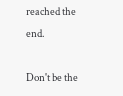reached the end.

Don't be the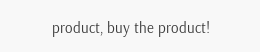product, buy the product!